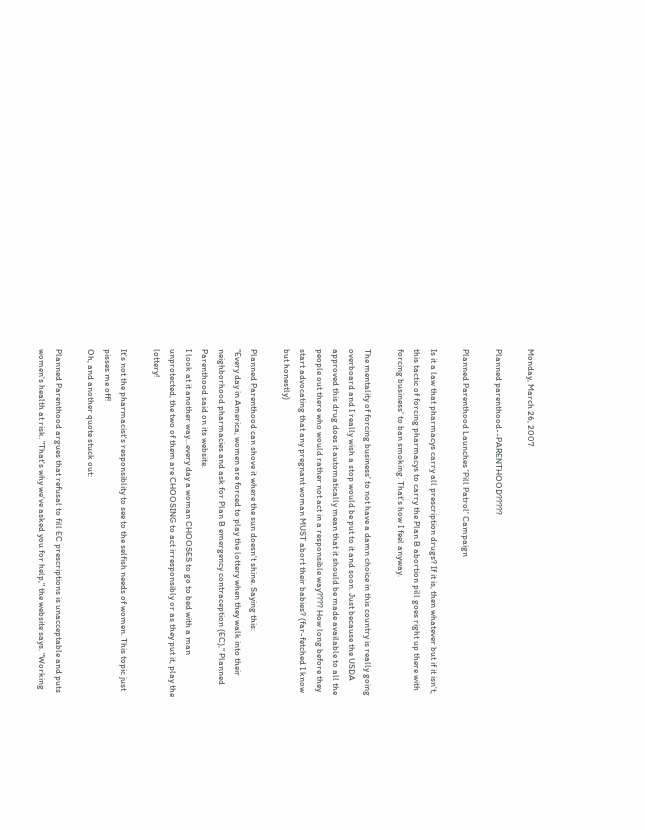Monday, March 26, 2007

Planned parenthood--PARENTHOOD?????

Planned Parenthood Launches 'Pill Patrol' Campaign

Is it a law that pharmacys carry all prescription drugs? If it is, then whatever but if it isn't, this tactic of forcing pharmacys to carry the Plan B abortion pill goes right up there with forcing business' to ban smoking. That's how I feel anyway.

The mentality of forcing business' to not have a damn choice in this country is really going overboard and I really wish a stop would be put to it and soon. Just because the USDA approved this drug does it automatically mean that it should be made available to all the people out there who would rather not act in a responsible way???? How long before they start advocating that any pregnant woman MUST abort their babies? (far-fetched I know but honestly)

Planned Parenthood can shove it where the sun doesn't shine. Saying this:
"Every day in America, women are forced to play the lottery when they walk into their neighborhood pharmacies and ask for Plan B emergency contraception (EC)," Planned Parenthood said on its website.
I look at it another way...every day a woman CHOOSES to go to bed with a man unprotected, the two of them are CHOOSING to act irresponsibly or as they put it, play the lottery!

It's not the pharmacist's responsiblity to see to the selfish needs of women. This topic just pisses me off!
Oh, and another quote stuck out:

Planned Parenthood argues that refusal to fill EC prescriptions is unacceptable and puts women's health at risk. "That's why we've asked you for help," the website says. "Working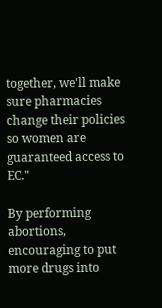together, we'll make sure pharmacies change their policies so women are guaranteed access to EC."

By performing abortions, encouraging to put more drugs into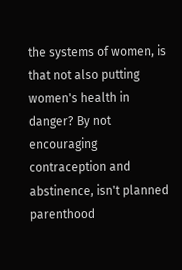the systems of women, is that not also putting women's health in danger? By not encouraging contraception and abstinence, isn't planned parenthood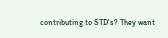contributing to STD's? They want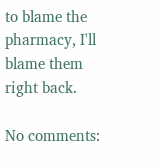to blame the pharmacy, I'll blame them right back.

No comments: